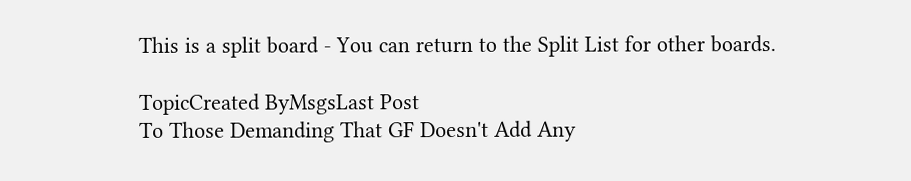This is a split board - You can return to the Split List for other boards.

TopicCreated ByMsgsLast Post
To Those Demanding That GF Doesn't Add Any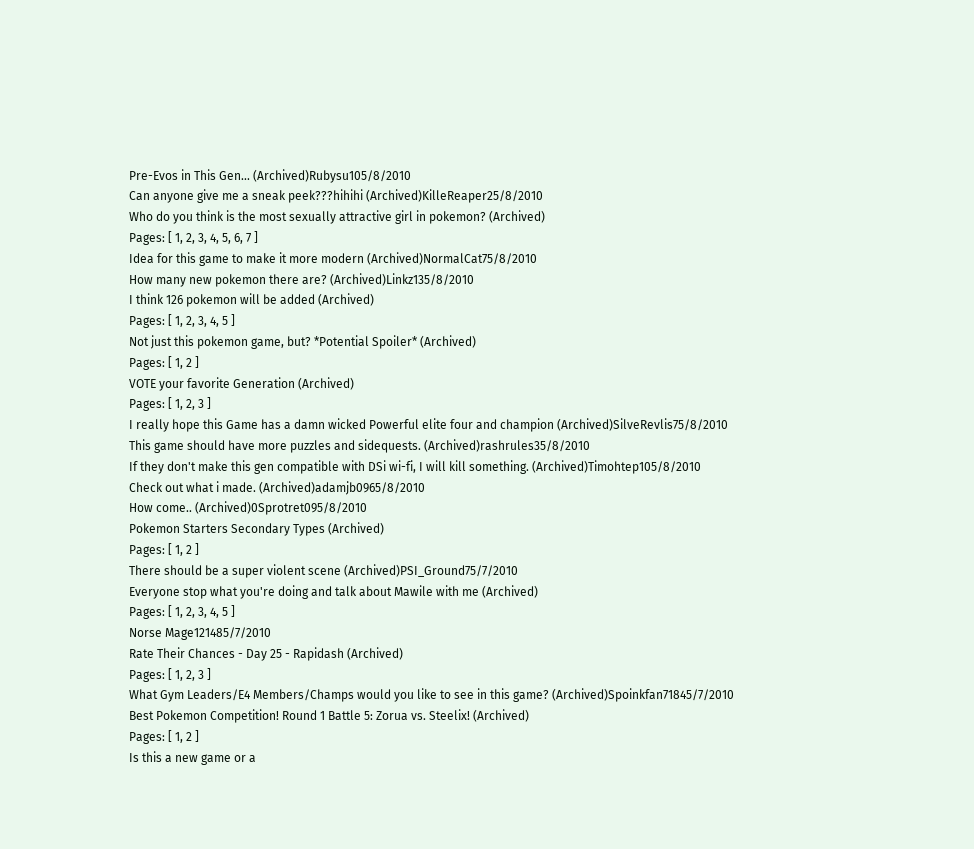Pre-Evos in This Gen... (Archived)Rubysu105/8/2010
Can anyone give me a sneak peek???hihihi (Archived)KilleReaper25/8/2010
Who do you think is the most sexually attractive girl in pokemon? (Archived)
Pages: [ 1, 2, 3, 4, 5, 6, 7 ]
Idea for this game to make it more modern (Archived)NormalCat75/8/2010
How many new pokemon there are? (Archived)Linkz135/8/2010
I think 126 pokemon will be added (Archived)
Pages: [ 1, 2, 3, 4, 5 ]
Not just this pokemon game, but? *Potential Spoiler* (Archived)
Pages: [ 1, 2 ]
VOTE your favorite Generation (Archived)
Pages: [ 1, 2, 3 ]
I really hope this Game has a damn wicked Powerful elite four and champion (Archived)SilveRevlis75/8/2010
This game should have more puzzles and sidequests. (Archived)rashrules35/8/2010
If they don't make this gen compatible with DSi wi-fi, I will kill something. (Archived)Timohtep105/8/2010
Check out what i made. (Archived)adamjb0965/8/2010
How come.. (Archived)0Sprotret095/8/2010
Pokemon Starters Secondary Types (Archived)
Pages: [ 1, 2 ]
There should be a super violent scene (Archived)PSI_Ground75/7/2010
Everyone stop what you're doing and talk about Mawile with me (Archived)
Pages: [ 1, 2, 3, 4, 5 ]
Norse Mage121485/7/2010
Rate Their Chances - Day 25 - Rapidash (Archived)
Pages: [ 1, 2, 3 ]
What Gym Leaders/E4 Members/Champs would you like to see in this game? (Archived)Spoinkfan71845/7/2010
Best Pokemon Competition! Round 1 Battle 5: Zorua vs. Steelix! (Archived)
Pages: [ 1, 2 ]
Is this a new game or a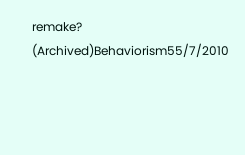remake? (Archived)Behaviorism55/7/2010